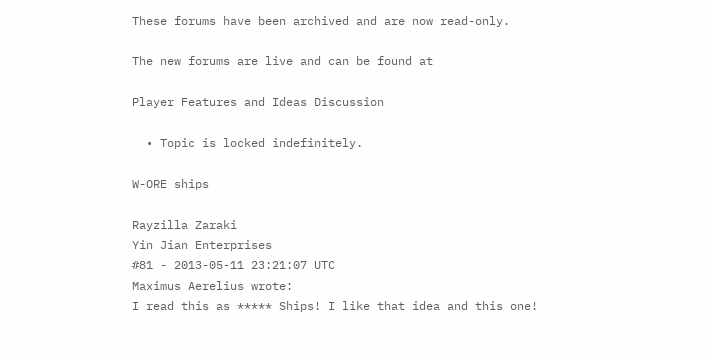These forums have been archived and are now read-only.

The new forums are live and can be found at

Player Features and Ideas Discussion

  • Topic is locked indefinitely.

W-ORE ships

Rayzilla Zaraki
Yin Jian Enterprises
#81 - 2013-05-11 23:21:07 UTC
Maximus Aerelius wrote:
I read this as ***** Ships! I like that idea and this one!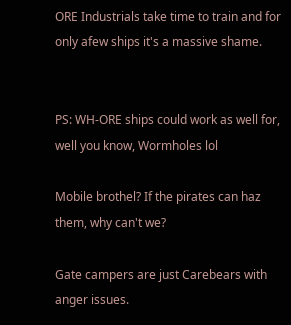ORE Industrials take time to train and for only afew ships it's a massive shame.


PS: WH-ORE ships could work as well for, well you know, Wormholes lol

Mobile brothel? If the pirates can haz them, why can't we?

Gate campers are just Carebears with anger issues.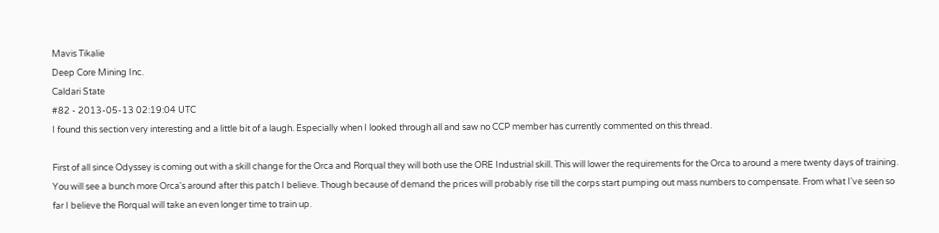Mavis Tikalie
Deep Core Mining Inc.
Caldari State
#82 - 2013-05-13 02:19:04 UTC
I found this section very interesting and a little bit of a laugh. Especially when I looked through all and saw no CCP member has currently commented on this thread.

First of all since Odyssey is coming out with a skill change for the Orca and Rorqual they will both use the ORE Industrial skill. This will lower the requirements for the Orca to around a mere twenty days of training. You will see a bunch more Orca's around after this patch I believe. Though because of demand the prices will probably rise till the corps start pumping out mass numbers to compensate. From what I've seen so far I believe the Rorqual will take an even longer time to train up.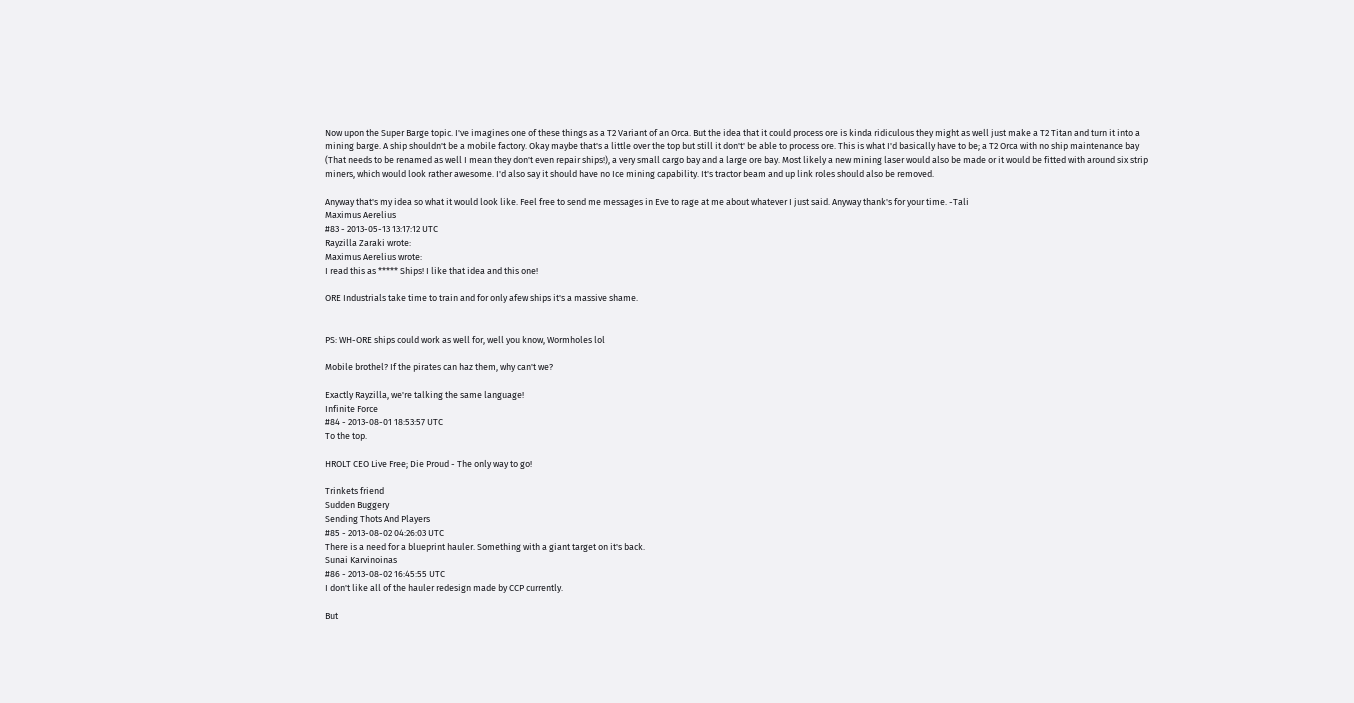Now upon the Super Barge topic. I've imagines one of these things as a T2 Variant of an Orca. But the idea that it could process ore is kinda ridiculous they might as well just make a T2 Titan and turn it into a mining barge. A ship shouldn't be a mobile factory. Okay maybe that's a little over the top but still it don't' be able to process ore. This is what I'd basically have to be; a T2 Orca with no ship maintenance bay (That needs to be renamed as well I mean they don't even repair ships!), a very small cargo bay and a large ore bay. Most likely a new mining laser would also be made or it would be fitted with around six strip miners, which would look rather awesome. I'd also say it should have no Ice mining capability. It's tractor beam and up link roles should also be removed.

Anyway that's my idea so what it would look like. Feel free to send me messages in Eve to rage at me about whatever I just said. Anyway thank's for your time. -Tali
Maximus Aerelius
#83 - 2013-05-13 13:17:12 UTC
Rayzilla Zaraki wrote:
Maximus Aerelius wrote:
I read this as ***** Ships! I like that idea and this one!

ORE Industrials take time to train and for only afew ships it's a massive shame.


PS: WH-ORE ships could work as well for, well you know, Wormholes lol

Mobile brothel? If the pirates can haz them, why can't we?

Exactly Rayzilla, we're talking the same language!
Infinite Force
#84 - 2013-08-01 18:53:57 UTC
To the top.

HROLT CEO Live Free; Die Proud - The only way to go!

Trinkets friend
Sudden Buggery
Sending Thots And Players
#85 - 2013-08-02 04:26:03 UTC
There is a need for a blueprint hauler. Something with a giant target on it's back.
Sunai Karvinoinas
#86 - 2013-08-02 16:45:55 UTC
I don't like all of the hauler redesign made by CCP currently.

But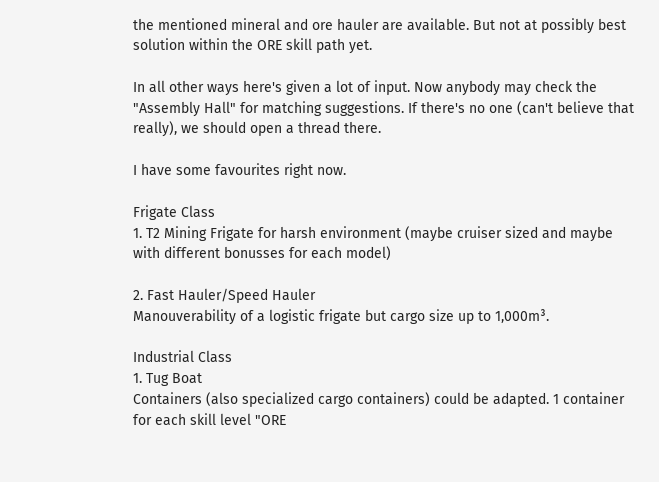the mentioned mineral and ore hauler are available. But not at possibly best solution within the ORE skill path yet.

In all other ways here's given a lot of input. Now anybody may check the "Assembly Hall" for matching suggestions. If there's no one (can't believe that really), we should open a thread there.

I have some favourites right now.

Frigate Class
1. T2 Mining Frigate for harsh environment (maybe cruiser sized and maybe with different bonusses for each model)

2. Fast Hauler/Speed Hauler
Manouverability of a logistic frigate but cargo size up to 1,000m³.

Industrial Class
1. Tug Boat
Containers (also specialized cargo containers) could be adapted. 1 container for each skill level "ORE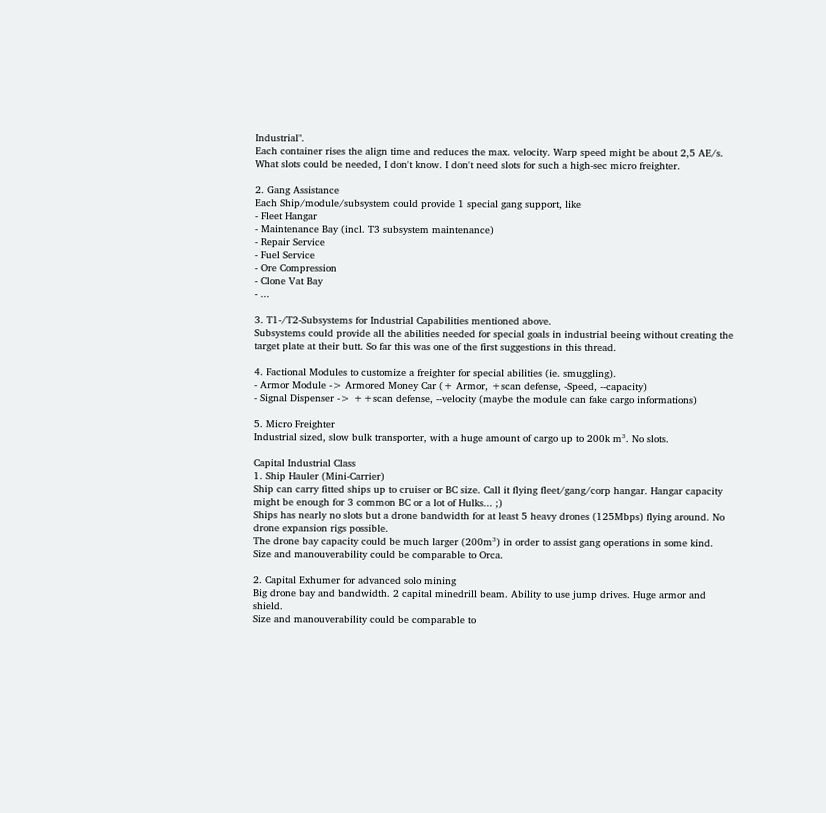Industrial".
Each container rises the align time and reduces the max. velocity. Warp speed might be about 2,5 AE/s.
What slots could be needed, I don't know. I don't need slots for such a high-sec micro freighter.

2. Gang Assistance
Each Ship/module/subsystem could provide 1 special gang support, like
- Fleet Hangar
- Maintenance Bay (incl. T3 subsystem maintenance)
- Repair Service
- Fuel Service
- Ore Compression
- Clone Vat Bay
- ...

3. T1-/T2-Subsystems for Industrial Capabilities mentioned above.
Subsystems could provide all the abilities needed for special goals in industrial beeing without creating the target plate at their butt. So far this was one of the first suggestions in this thread.

4. Factional Modules to customize a freighter for special abilities (ie. smuggling).
- Armor Module -> Armored Money Car (+ Armor, +scan defense, -Speed, --capacity)
- Signal Dispenser -> ++scan defense, --velocity (maybe the module can fake cargo informations)

5. Micro Freighter
Industrial sized, slow bulk transporter, with a huge amount of cargo up to 200k m³. No slots.

Capital Industrial Class
1. Ship Hauler (Mini-Carrier)
Ship can carry fitted ships up to cruiser or BC size. Call it flying fleet/gang/corp hangar. Hangar capacity might be enough for 3 common BC or a lot of Hulks... ;)
Ships has nearly no slots but a drone bandwidth for at least 5 heavy drones (125Mbps) flying around. No drone expansion rigs possible.
The drone bay capacity could be much larger (200m³) in order to assist gang operations in some kind.
Size and manouverability could be comparable to Orca.

2. Capital Exhumer for advanced solo mining
Big drone bay and bandwidth. 2 capital minedrill beam. Ability to use jump drives. Huge armor and shield.
Size and manouverability could be comparable to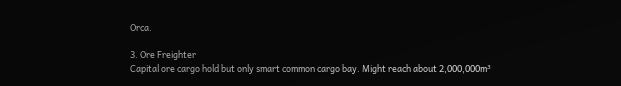Orca.

3. Ore Freighter
Capital ore cargo hold but only smart common cargo bay. Might reach about 2,000,000m³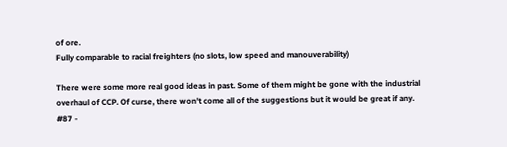of ore.
Fully comparable to racial freighters (no slots, low speed and manouverability)

There were some more real good ideas in past. Some of them might be gone with the industrial overhaul of CCP. Of curse, there won't come all of the suggestions but it would be great if any.
#87 -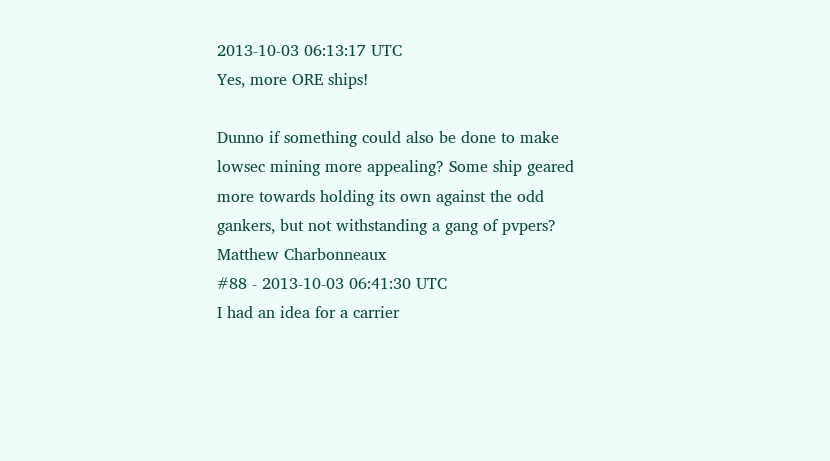2013-10-03 06:13:17 UTC
Yes, more ORE ships!

Dunno if something could also be done to make lowsec mining more appealing? Some ship geared more towards holding its own against the odd gankers, but not withstanding a gang of pvpers?
Matthew Charbonneaux
#88 - 2013-10-03 06:41:30 UTC
I had an idea for a carrier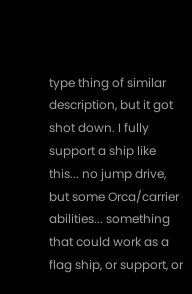type thing of similar description, but it got shot down. I fully support a ship like this... no jump drive, but some Orca/carrier abilities... something that could work as a flag ship, or support, or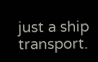just a ship transport.